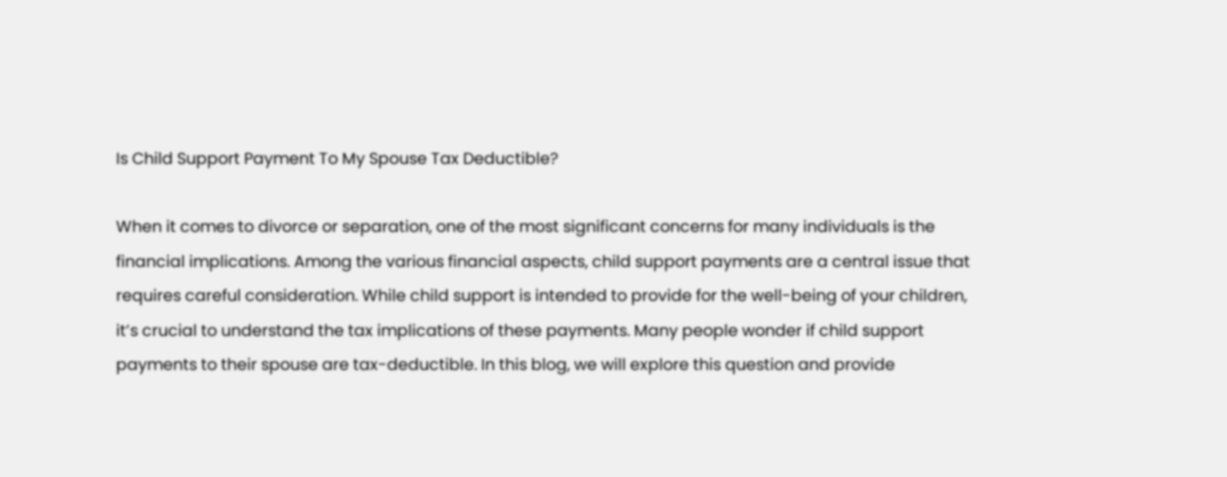Is Child Support Payment To My Spouse Tax Deductible?

When it comes to divorce or separation, one of the most significant concerns for many individuals is the financial implications. Among the various financial aspects, child support payments are a central issue that requires careful consideration. While child support is intended to provide for the well-being of your children, it’s crucial to understand the tax implications of these payments. Many people wonder if child support payments to their spouse are tax-deductible. In this blog, we will explore this question and provide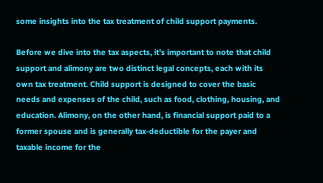some insights into the tax treatment of child support payments.

Before we dive into the tax aspects, it’s important to note that child support and alimony are two distinct legal concepts, each with its own tax treatment. Child support is designed to cover the basic needs and expenses of the child, such as food, clothing, housing, and education. Alimony, on the other hand, is financial support paid to a former spouse and is generally tax-deductible for the payer and taxable income for the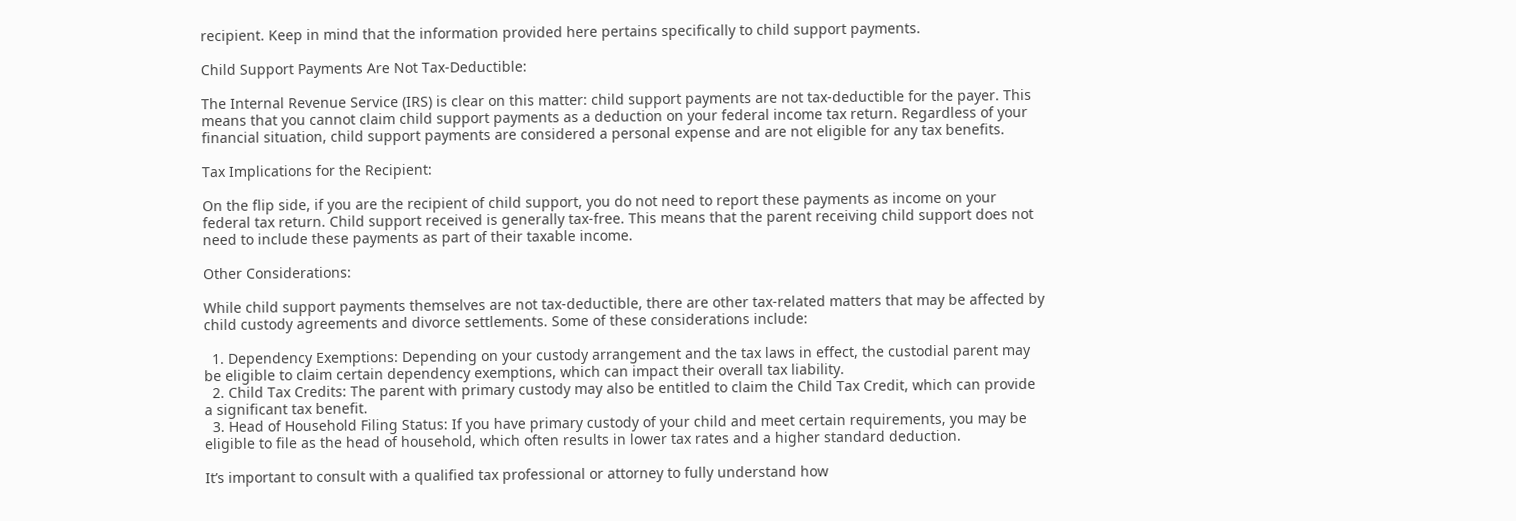recipient. Keep in mind that the information provided here pertains specifically to child support payments.

Child Support Payments Are Not Tax-Deductible:

The Internal Revenue Service (IRS) is clear on this matter: child support payments are not tax-deductible for the payer. This means that you cannot claim child support payments as a deduction on your federal income tax return. Regardless of your financial situation, child support payments are considered a personal expense and are not eligible for any tax benefits.

Tax Implications for the Recipient:

On the flip side, if you are the recipient of child support, you do not need to report these payments as income on your federal tax return. Child support received is generally tax-free. This means that the parent receiving child support does not need to include these payments as part of their taxable income.

Other Considerations:

While child support payments themselves are not tax-deductible, there are other tax-related matters that may be affected by child custody agreements and divorce settlements. Some of these considerations include:

  1. Dependency Exemptions: Depending on your custody arrangement and the tax laws in effect, the custodial parent may be eligible to claim certain dependency exemptions, which can impact their overall tax liability.
  2. Child Tax Credits: The parent with primary custody may also be entitled to claim the Child Tax Credit, which can provide a significant tax benefit.
  3. Head of Household Filing Status: If you have primary custody of your child and meet certain requirements, you may be eligible to file as the head of household, which often results in lower tax rates and a higher standard deduction.

It’s important to consult with a qualified tax professional or attorney to fully understand how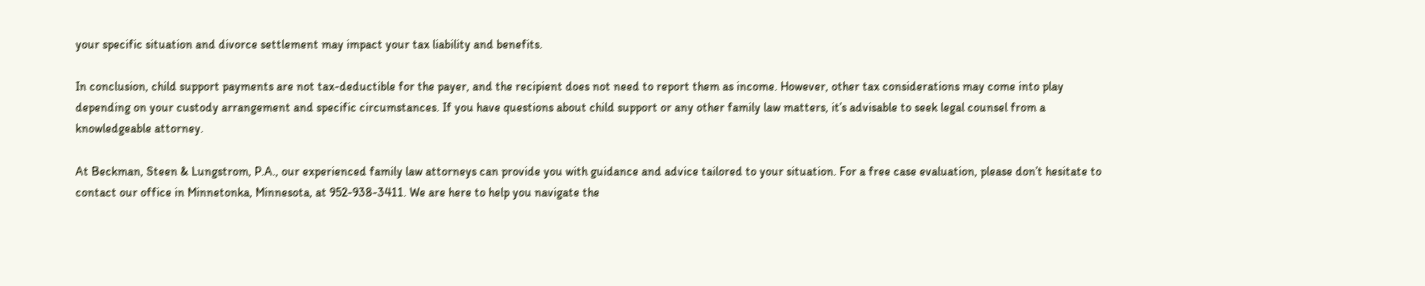your specific situation and divorce settlement may impact your tax liability and benefits.

In conclusion, child support payments are not tax-deductible for the payer, and the recipient does not need to report them as income. However, other tax considerations may come into play depending on your custody arrangement and specific circumstances. If you have questions about child support or any other family law matters, it’s advisable to seek legal counsel from a knowledgeable attorney.

At Beckman, Steen & Lungstrom, P.A., our experienced family law attorneys can provide you with guidance and advice tailored to your situation. For a free case evaluation, please don’t hesitate to contact our office in Minnetonka, Minnesota, at 952-938-3411. We are here to help you navigate the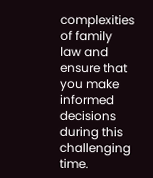complexities of family law and ensure that you make informed decisions during this challenging time.